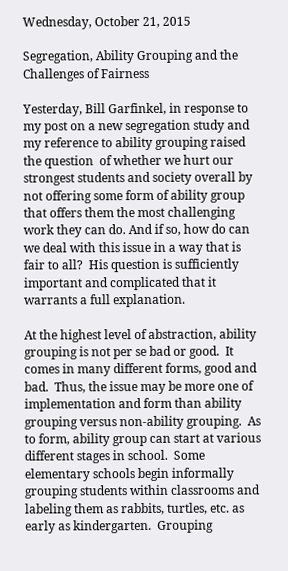Wednesday, October 21, 2015

Segregation, Ability Grouping and the Challenges of Fairness

Yesterday, Bill Garfinkel, in response to my post on a new segregation study and my reference to ability grouping raised the question  of whether we hurt our strongest students and society overall by not offering some form of ability group that offers them the most challenging work they can do. And if so, how do can we deal with this issue in a way that is fair to all?  His question is sufficiently important and complicated that it warrants a full explanation.

At the highest level of abstraction, ability grouping is not per se bad or good.  It comes in many different forms, good and bad.  Thus, the issue may be more one of implementation and form than ability grouping versus non-ability grouping.  As to form, ability group can start at various different stages in school.  Some elementary schools begin informally grouping students within classrooms and labeling them as rabbits, turtles, etc. as early as kindergarten.  Grouping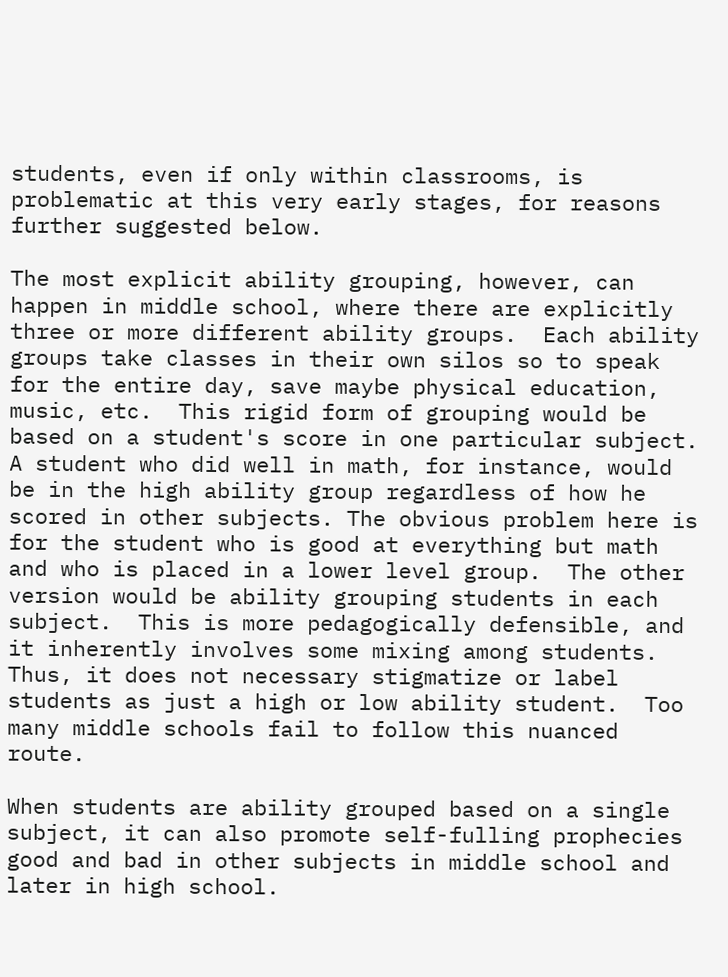students, even if only within classrooms, is problematic at this very early stages, for reasons further suggested below.

The most explicit ability grouping, however, can happen in middle school, where there are explicitly three or more different ability groups.  Each ability groups take classes in their own silos so to speak for the entire day, save maybe physical education, music, etc.  This rigid form of grouping would be based on a student's score in one particular subject.  A student who did well in math, for instance, would be in the high ability group regardless of how he scored in other subjects. The obvious problem here is for the student who is good at everything but math and who is placed in a lower level group.  The other version would be ability grouping students in each subject.  This is more pedagogically defensible, and it inherently involves some mixing among students.  Thus, it does not necessary stigmatize or label students as just a high or low ability student.  Too many middle schools fail to follow this nuanced route.

When students are ability grouped based on a single subject, it can also promote self-fulling prophecies good and bad in other subjects in middle school and later in high school.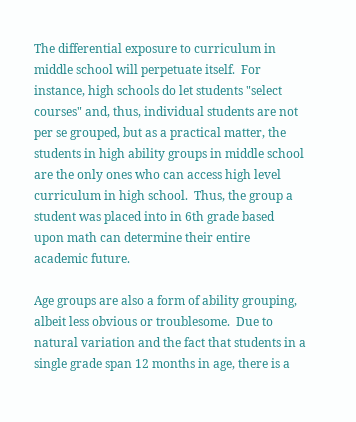The differential exposure to curriculum in middle school will perpetuate itself.  For instance, high schools do let students "select courses" and, thus, individual students are not per se grouped, but as a practical matter, the students in high ability groups in middle school are the only ones who can access high level curriculum in high school.  Thus, the group a student was placed into in 6th grade based upon math can determine their entire academic future.

Age groups are also a form of ability grouping, albeit less obvious or troublesome.  Due to natural variation and the fact that students in a single grade span 12 months in age, there is a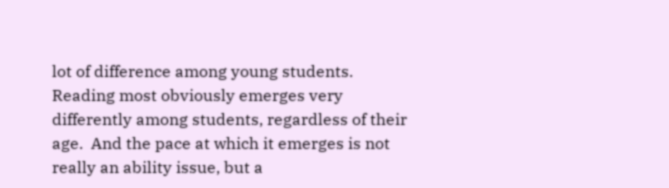lot of difference among young students.  Reading most obviously emerges very differently among students, regardless of their age.  And the pace at which it emerges is not really an ability issue, but a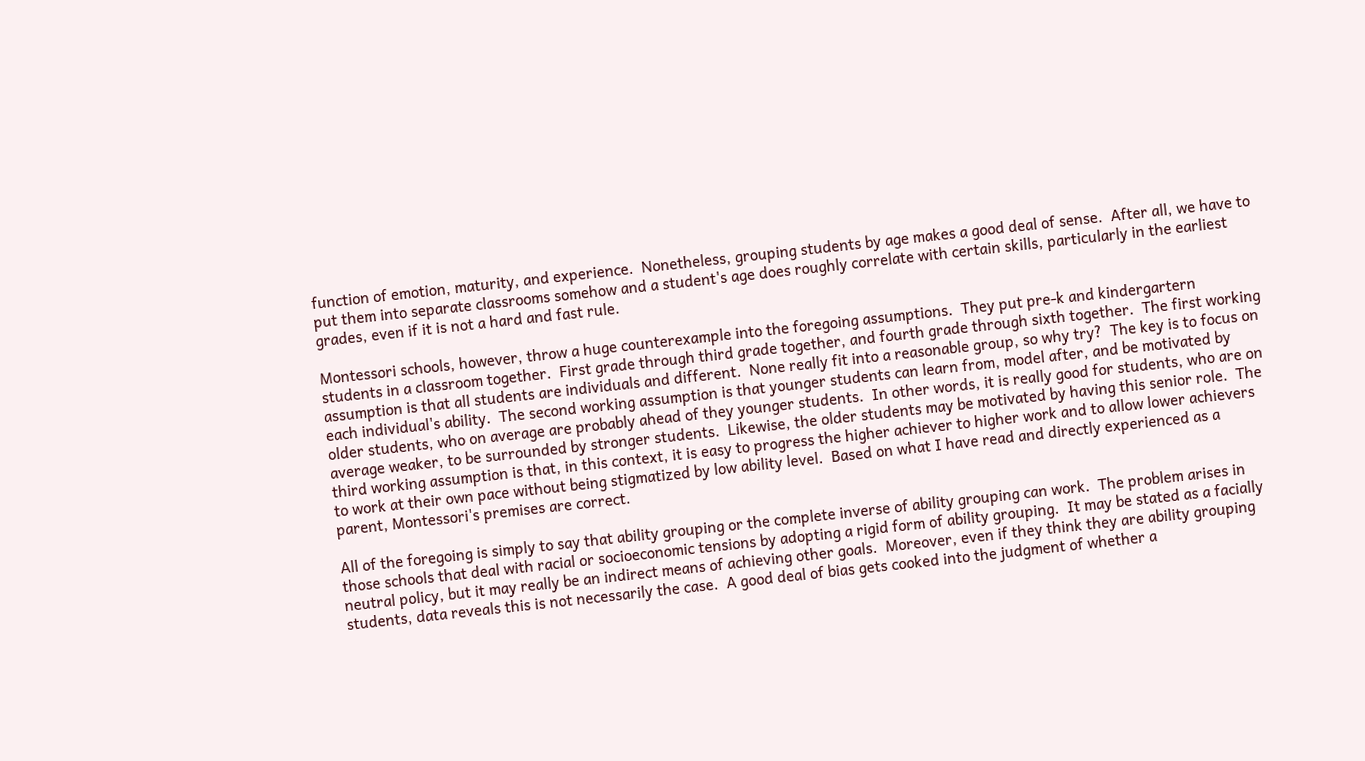function of emotion, maturity, and experience.  Nonetheless, grouping students by age makes a good deal of sense.  After all, we have to put them into separate classrooms somehow and a student's age does roughly correlate with certain skills, particularly in the earliest grades, even if it is not a hard and fast rule.

Montessori schools, however, throw a huge counterexample into the foregoing assumptions.  They put pre-k and kindergartern students in a classroom together.  First grade through third grade together, and fourth grade through sixth together.  The first working assumption is that all students are individuals and different.  None really fit into a reasonable group, so why try?  The key is to focus on each individual's ability.  The second working assumption is that younger students can learn from, model after, and be motivated by older students, who on average are probably ahead of they younger students.  In other words, it is really good for students, who are on average weaker, to be surrounded by stronger students.  Likewise, the older students may be motivated by having this senior role.  The third working assumption is that, in this context, it is easy to progress the higher achiever to higher work and to allow lower achievers to work at their own pace without being stigmatized by low ability level.  Based on what I have read and directly experienced as a parent, Montessori's premises are correct.

All of the foregoing is simply to say that ability grouping or the complete inverse of ability grouping can work.  The problem arises in those schools that deal with racial or socioeconomic tensions by adopting a rigid form of ability grouping.  It may be stated as a facially neutral policy, but it may really be an indirect means of achieving other goals.  Moreover, even if they think they are ability grouping students, data reveals this is not necessarily the case.  A good deal of bias gets cooked into the judgment of whether a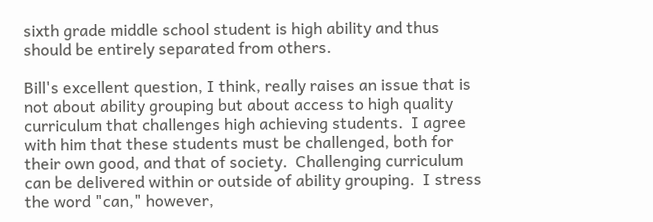sixth grade middle school student is high ability and thus should be entirely separated from others.

Bill's excellent question, I think, really raises an issue that is not about ability grouping but about access to high quality curriculum that challenges high achieving students.  I agree with him that these students must be challenged, both for their own good, and that of society.  Challenging curriculum can be delivered within or outside of ability grouping.  I stress the word "can," however,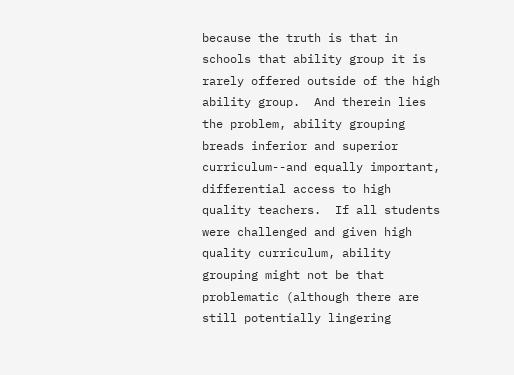because the truth is that in schools that ability group it is rarely offered outside of the high ability group.  And therein lies the problem, ability grouping breads inferior and superior curriculum--and equally important, differential access to high quality teachers.  If all students were challenged and given high quality curriculum, ability grouping might not be that problematic (although there are still potentially lingering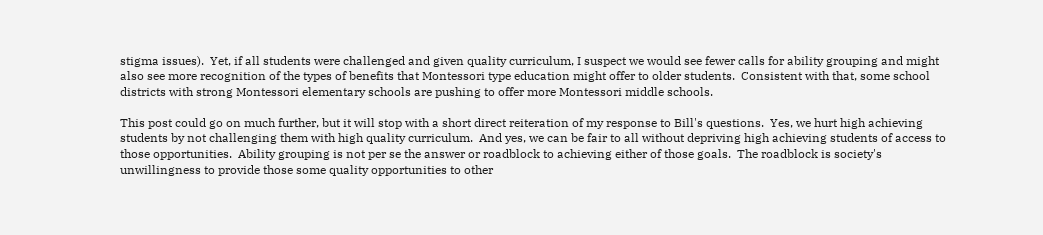stigma issues).  Yet, if all students were challenged and given quality curriculum, I suspect we would see fewer calls for ability grouping and might also see more recognition of the types of benefits that Montessori type education might offer to older students.  Consistent with that, some school districts with strong Montessori elementary schools are pushing to offer more Montessori middle schools.

This post could go on much further, but it will stop with a short direct reiteration of my response to Bill's questions.  Yes, we hurt high achieving students by not challenging them with high quality curriculum.  And yes, we can be fair to all without depriving high achieving students of access to those opportunities.  Ability grouping is not per se the answer or roadblock to achieving either of those goals.  The roadblock is society's unwillingness to provide those some quality opportunities to other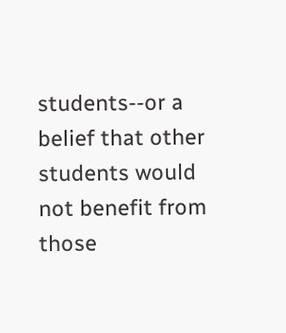students--or a belief that other students would not benefit from those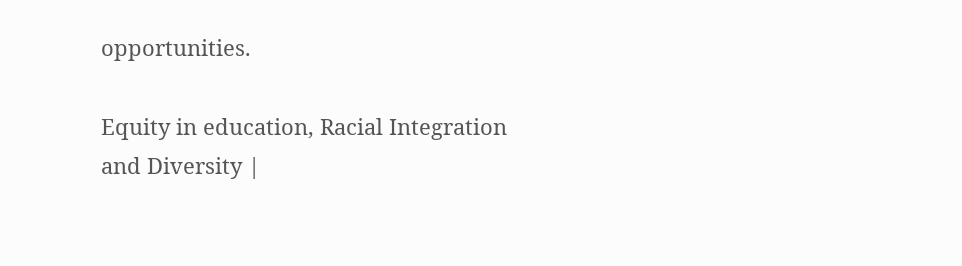opportunities.

Equity in education, Racial Integration and Diversity |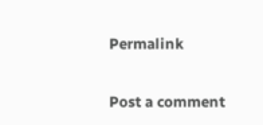Permalink


Post a comment